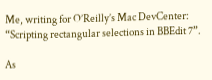Me, writing for O’Reilly’s Mac DevCenter: “Scripting rectangular selections in BBEdit 7”.

As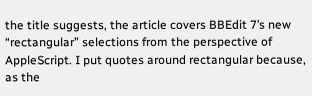the title suggests, the article covers BBEdit 7’s new “rectangular” selections from the perspective of AppleScript. I put quotes around rectangular because, as the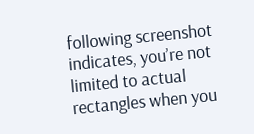following screenshot indicates, you’re not limited to actual rectangles when you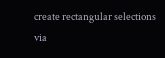create rectangular selections via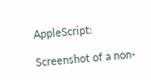AppleScript:

Screenshot of a non-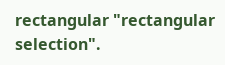rectangular "rectangular selection".